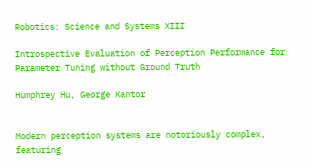Robotics: Science and Systems XIII

Introspective Evaluation of Perception Performance for Parameter Tuning without Ground Truth

Humphrey Hu, George Kantor


Modern perception systems are notoriously complex, featuring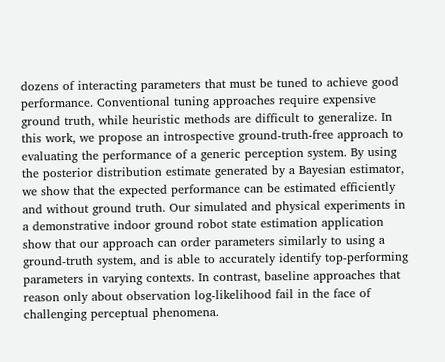dozens of interacting parameters that must be tuned to achieve good performance. Conventional tuning approaches require expensive ground truth, while heuristic methods are difficult to generalize. In this work, we propose an introspective ground-truth-free approach to evaluating the performance of a generic perception system. By using the posterior distribution estimate generated by a Bayesian estimator, we show that the expected performance can be estimated efficiently and without ground truth. Our simulated and physical experiments in a demonstrative indoor ground robot state estimation application show that our approach can order parameters similarly to using a ground-truth system, and is able to accurately identify top-performing parameters in varying contexts. In contrast, baseline approaches that reason only about observation log-likelihood fail in the face of challenging perceptual phenomena.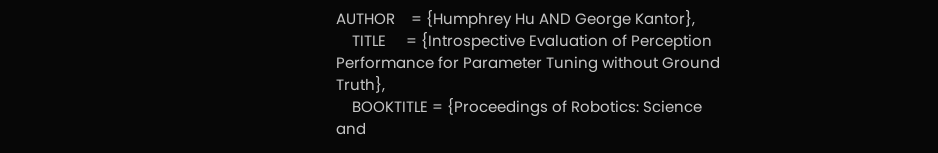AUTHOR    = {Humphrey Hu AND George Kantor},
    TITLE     = {Introspective Evaluation of Perception Performance for Parameter Tuning without Ground Truth},
    BOOKTITLE = {Proceedings of Robotics: Science and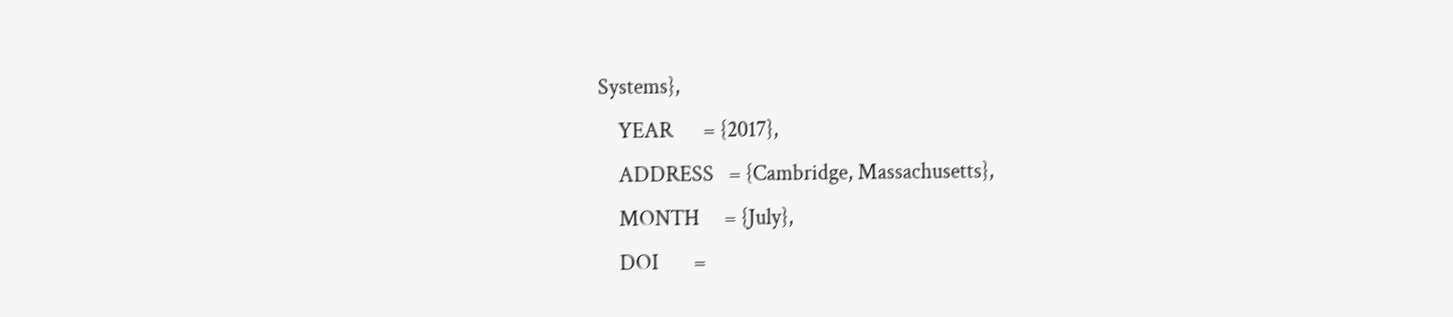Systems},
    YEAR      = {2017},
    ADDRESS   = {Cambridge, Massachusetts},
    MONTH     = {July},
    DOI       =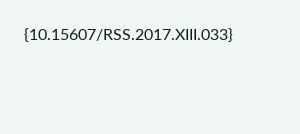{10.15607/RSS.2017.XIII.033}